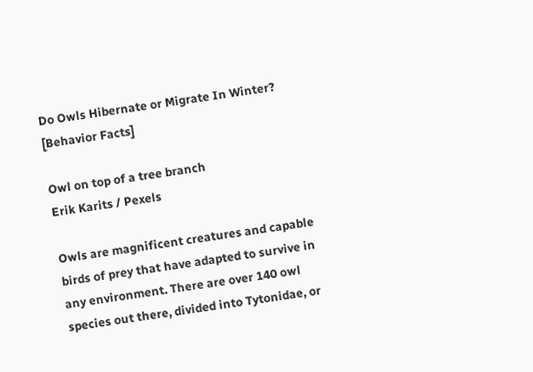Do Owls Hibernate or Migrate In Winter? [Behavior Facts]

Owl on top of a tree branch
Erik Karits / Pexels

Owls are magnificent creatures and capable birds of prey that have adapted to survive in any environment. There are over 140 owl species out there, divided into Tytonidae, or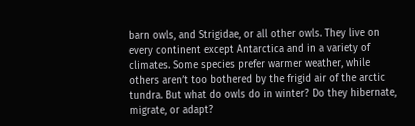barn owls, and Strigidae, or all other owls. They live on every continent except Antarctica and in a variety of climates. Some species prefer warmer weather, while others aren’t too bothered by the frigid air of the arctic tundra. But what do owls do in winter? Do they hibernate, migrate, or adapt?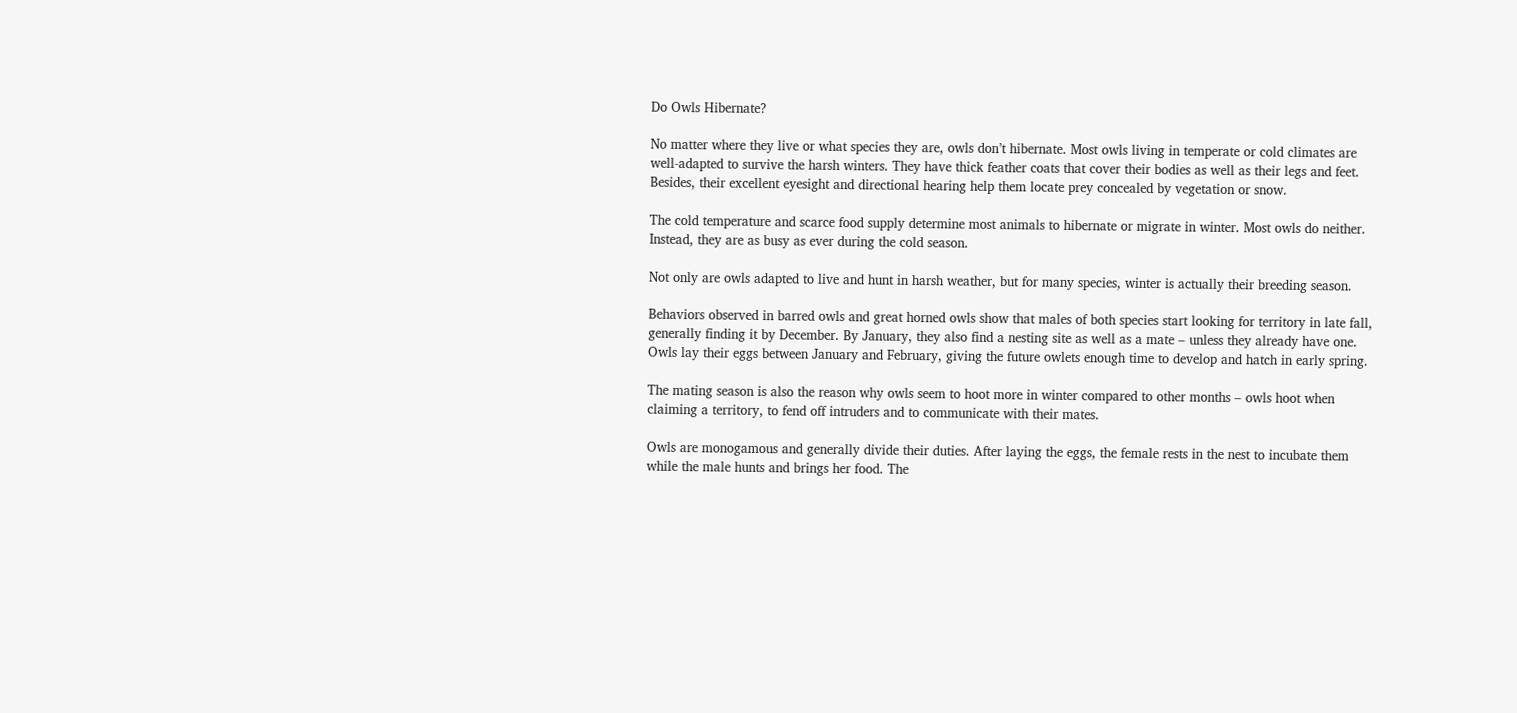Do Owls Hibernate?

No matter where they live or what species they are, owls don’t hibernate. Most owls living in temperate or cold climates are well-adapted to survive the harsh winters. They have thick feather coats that cover their bodies as well as their legs and feet. Besides, their excellent eyesight and directional hearing help them locate prey concealed by vegetation or snow.

The cold temperature and scarce food supply determine most animals to hibernate or migrate in winter. Most owls do neither. Instead, they are as busy as ever during the cold season.

Not only are owls adapted to live and hunt in harsh weather, but for many species, winter is actually their breeding season.

Behaviors observed in barred owls and great horned owls show that males of both species start looking for territory in late fall, generally finding it by December. By January, they also find a nesting site as well as a mate – unless they already have one. Owls lay their eggs between January and February, giving the future owlets enough time to develop and hatch in early spring.

The mating season is also the reason why owls seem to hoot more in winter compared to other months – owls hoot when claiming a territory, to fend off intruders and to communicate with their mates.

Owls are monogamous and generally divide their duties. After laying the eggs, the female rests in the nest to incubate them while the male hunts and brings her food. The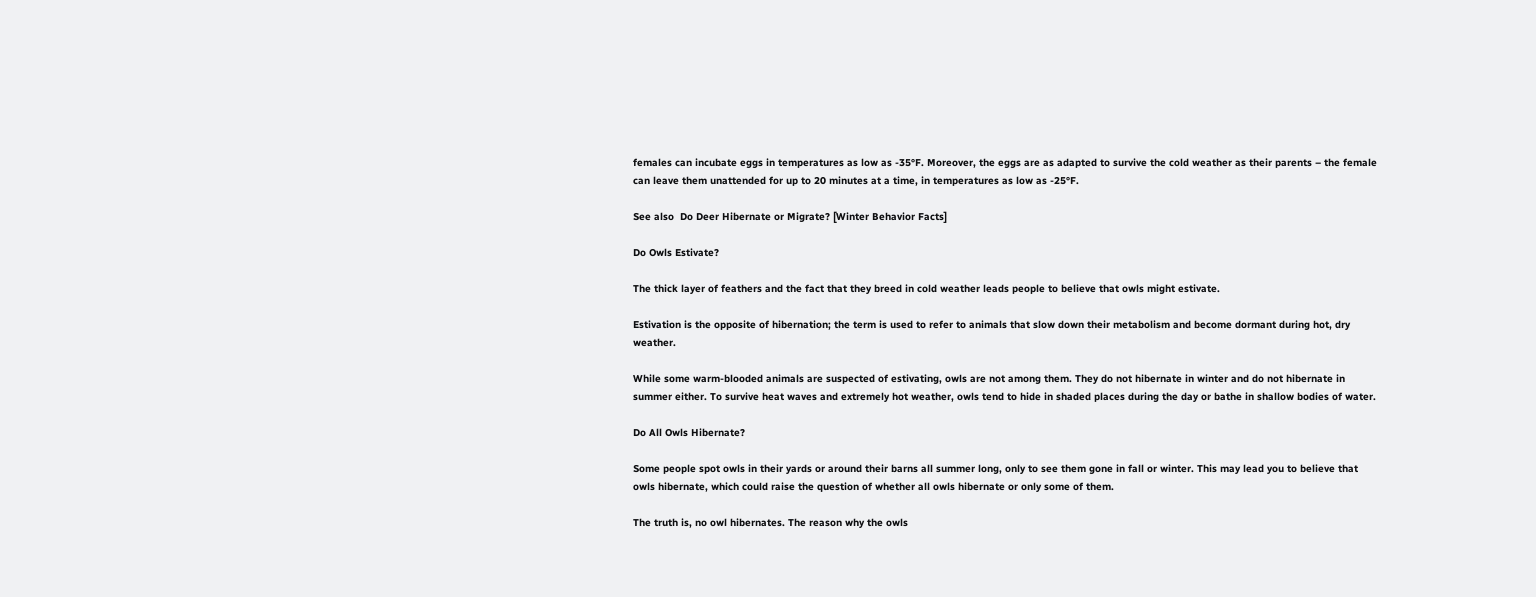females can incubate eggs in temperatures as low as -35°F. Moreover, the eggs are as adapted to survive the cold weather as their parents – the female can leave them unattended for up to 20 minutes at a time, in temperatures as low as -25°F.

See also  Do Deer Hibernate or Migrate? [Winter Behavior Facts]

Do Owls Estivate?

The thick layer of feathers and the fact that they breed in cold weather leads people to believe that owls might estivate.

Estivation is the opposite of hibernation; the term is used to refer to animals that slow down their metabolism and become dormant during hot, dry weather.

While some warm-blooded animals are suspected of estivating, owls are not among them. They do not hibernate in winter and do not hibernate in summer either. To survive heat waves and extremely hot weather, owls tend to hide in shaded places during the day or bathe in shallow bodies of water.

Do All Owls Hibernate?

Some people spot owls in their yards or around their barns all summer long, only to see them gone in fall or winter. This may lead you to believe that owls hibernate, which could raise the question of whether all owls hibernate or only some of them.

The truth is, no owl hibernates. The reason why the owls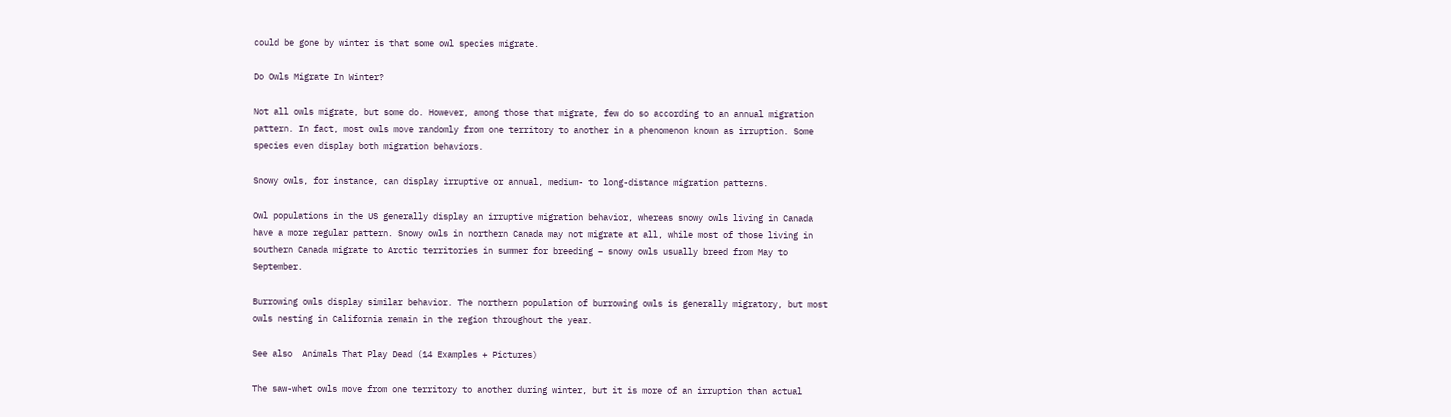could be gone by winter is that some owl species migrate.

Do Owls Migrate In Winter?

Not all owls migrate, but some do. However, among those that migrate, few do so according to an annual migration pattern. In fact, most owls move randomly from one territory to another in a phenomenon known as irruption. Some species even display both migration behaviors.

Snowy owls, for instance, can display irruptive or annual, medium- to long-distance migration patterns.

Owl populations in the US generally display an irruptive migration behavior, whereas snowy owls living in Canada have a more regular pattern. Snowy owls in northern Canada may not migrate at all, while most of those living in southern Canada migrate to Arctic territories in summer for breeding – snowy owls usually breed from May to September.

Burrowing owls display similar behavior. The northern population of burrowing owls is generally migratory, but most owls nesting in California remain in the region throughout the year.

See also  Animals That Play Dead (14 Examples + Pictures)

The saw-whet owls move from one territory to another during winter, but it is more of an irruption than actual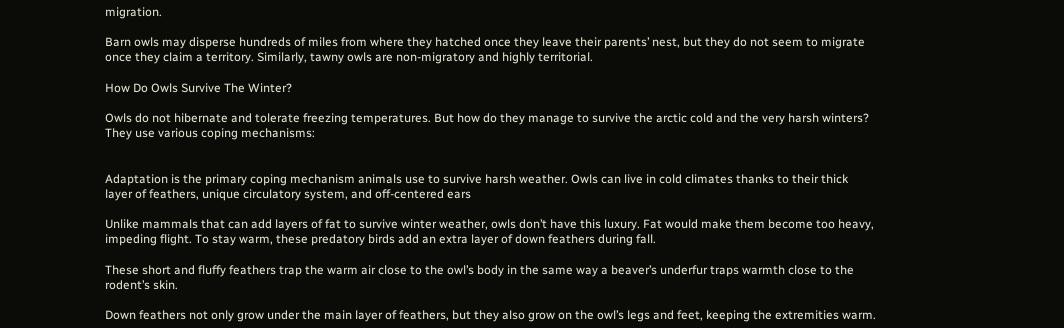migration.

Barn owls may disperse hundreds of miles from where they hatched once they leave their parents’ nest, but they do not seem to migrate once they claim a territory. Similarly, tawny owls are non-migratory and highly territorial.

How Do Owls Survive The Winter?

Owls do not hibernate and tolerate freezing temperatures. But how do they manage to survive the arctic cold and the very harsh winters? They use various coping mechanisms:


Adaptation is the primary coping mechanism animals use to survive harsh weather. Owls can live in cold climates thanks to their thick layer of feathers, unique circulatory system, and off-centered ears

Unlike mammals that can add layers of fat to survive winter weather, owls don’t have this luxury. Fat would make them become too heavy, impeding flight. To stay warm, these predatory birds add an extra layer of down feathers during fall.

These short and fluffy feathers trap the warm air close to the owl’s body in the same way a beaver’s underfur traps warmth close to the rodent’s skin.

Down feathers not only grow under the main layer of feathers, but they also grow on the owl’s legs and feet, keeping the extremities warm.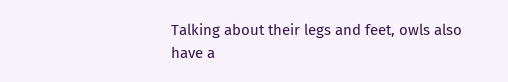Talking about their legs and feet, owls also have a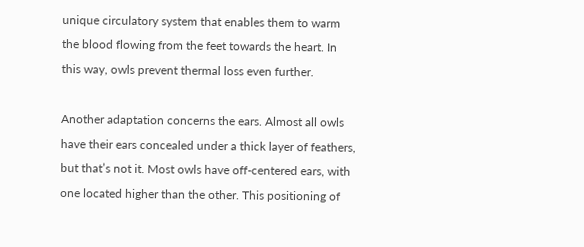unique circulatory system that enables them to warm the blood flowing from the feet towards the heart. In this way, owls prevent thermal loss even further.

Another adaptation concerns the ears. Almost all owls have their ears concealed under a thick layer of feathers, but that’s not it. Most owls have off-centered ears, with one located higher than the other. This positioning of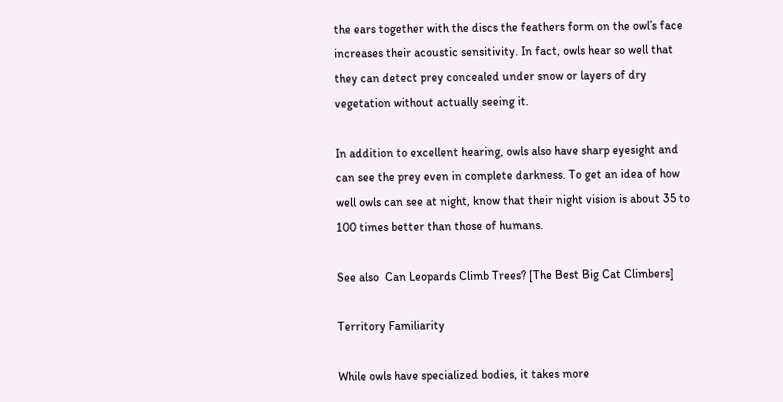the ears together with the discs the feathers form on the owl’s face increases their acoustic sensitivity. In fact, owls hear so well that they can detect prey concealed under snow or layers of dry vegetation without actually seeing it.

In addition to excellent hearing, owls also have sharp eyesight and can see the prey even in complete darkness. To get an idea of how well owls can see at night, know that their night vision is about 35 to 100 times better than those of humans.

See also  Can Leopards Climb Trees? [The Best Big Cat Climbers]

Territory Familiarity

While owls have specialized bodies, it takes more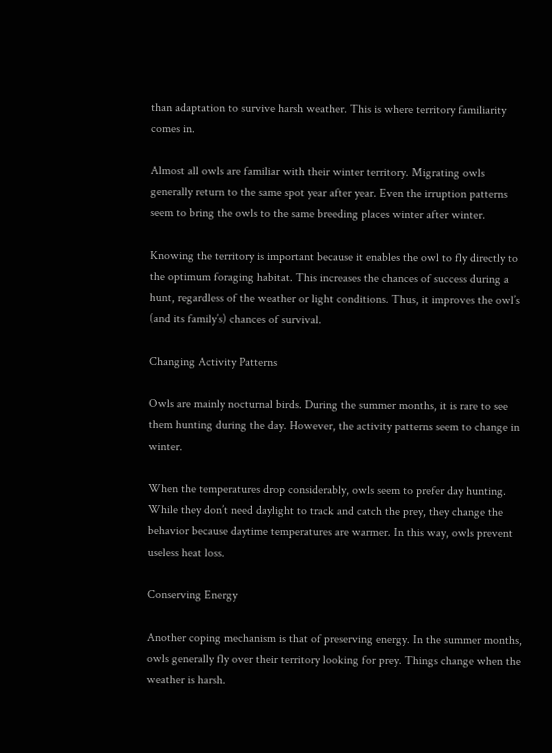than adaptation to survive harsh weather. This is where territory familiarity comes in.

Almost all owls are familiar with their winter territory. Migrating owls generally return to the same spot year after year. Even the irruption patterns seem to bring the owls to the same breeding places winter after winter.

Knowing the territory is important because it enables the owl to fly directly to the optimum foraging habitat. This increases the chances of success during a hunt, regardless of the weather or light conditions. Thus, it improves the owl’s (and its family’s) chances of survival.

Changing Activity Patterns

Owls are mainly nocturnal birds. During the summer months, it is rare to see them hunting during the day. However, the activity patterns seem to change in winter.

When the temperatures drop considerably, owls seem to prefer day hunting. While they don’t need daylight to track and catch the prey, they change the behavior because daytime temperatures are warmer. In this way, owls prevent useless heat loss.

Conserving Energy

Another coping mechanism is that of preserving energy. In the summer months, owls generally fly over their territory looking for prey. Things change when the weather is harsh.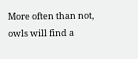More often than not, owls will find a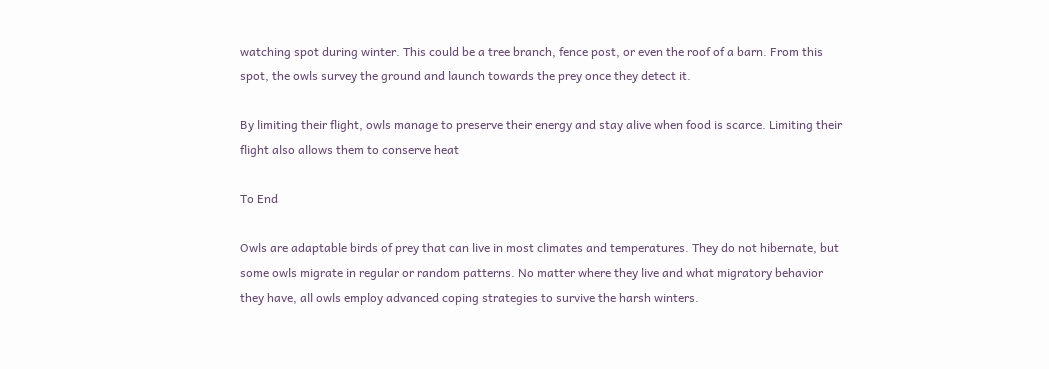watching spot during winter. This could be a tree branch, fence post, or even the roof of a barn. From this spot, the owls survey the ground and launch towards the prey once they detect it.

By limiting their flight, owls manage to preserve their energy and stay alive when food is scarce. Limiting their flight also allows them to conserve heat

To End

Owls are adaptable birds of prey that can live in most climates and temperatures. They do not hibernate, but some owls migrate in regular or random patterns. No matter where they live and what migratory behavior they have, all owls employ advanced coping strategies to survive the harsh winters.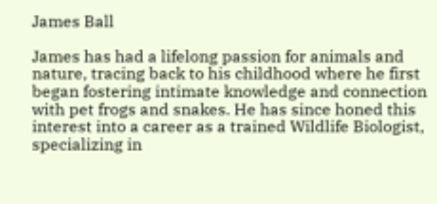James Ball

James has had a lifelong passion for animals and nature, tracing back to his childhood where he first began fostering intimate knowledge and connection with pet frogs and snakes. He has since honed this interest into a career as a trained Wildlife Biologist, specializing in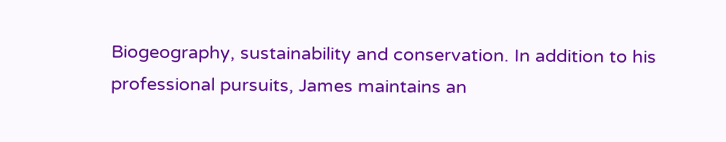Biogeography, sustainability and conservation. In addition to his professional pursuits, James maintains an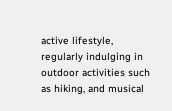active lifestyle, regularly indulging in outdoor activities such as hiking, and musical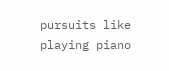pursuits like playing piano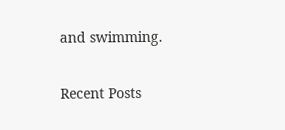and swimming.

Recent Posts